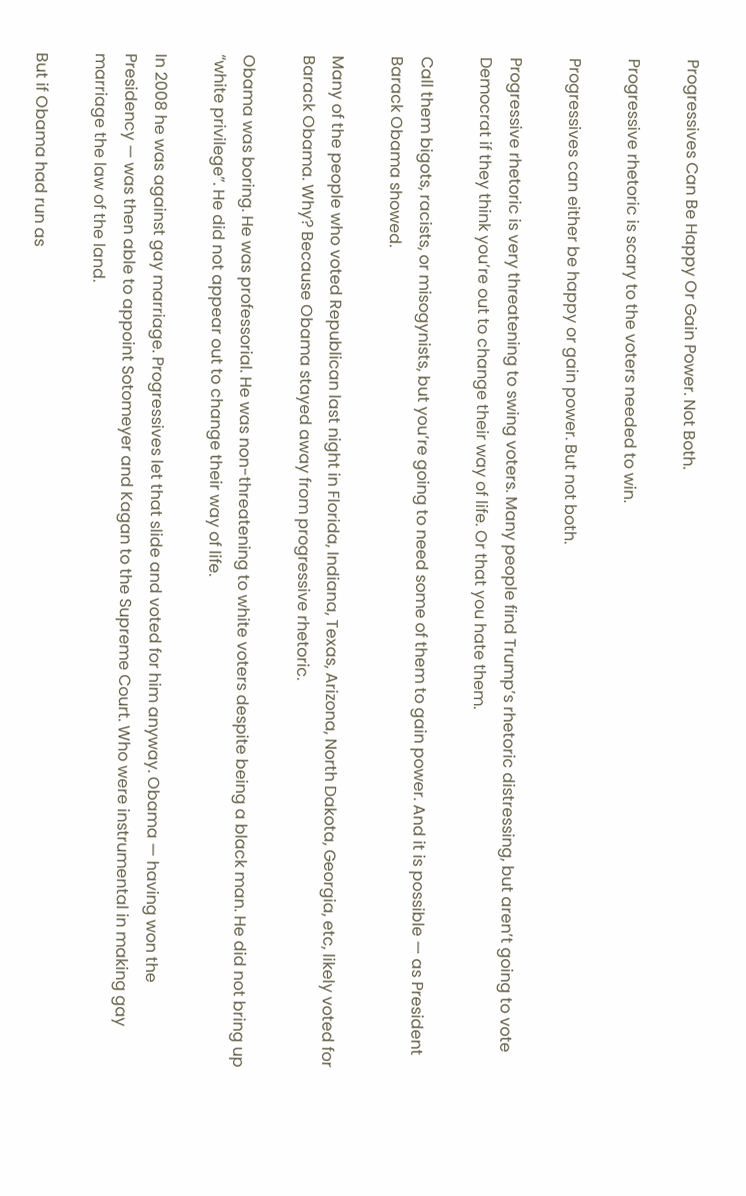Progressives Can Be Happy Or Gain Power. Not Both.

Progressive rhetoric is scary to the voters needed to win.

Progressives can either be happy or gain power. But not both.

Progressive rhetoric is very threatening to swing voters. Many people find Trump’s rhetoric distressing, but aren’t going to vote Democrat if they think you’re out to change their way of life. Or that you hate them.

Call them bigots, racists, or misogynists, but you’re going to need some of them to gain power. And it is possible — as President Barack Obama showed.

Many of the people who voted Republican last night in Florida, Indiana, Texas, Arizona, North Dakota, Georgia, etc, likely voted for Barack Obama. Why? Because Obama stayed away from progressive rhetoric.

Obama was boring. He was professorial. He was non-threatening to white voters despite being a black man. He did not bring up “white privilege”. He did not appear out to change their way of life.

In 2008 he was against gay marriage. Progressives let that slide and voted for him anyway. Obama — having won the Presidency — was then able to appoint Sotomeyer and Kagan to the Supreme Court. Who were instrumental in making gay marriage the law of the land.

But if Obama had run as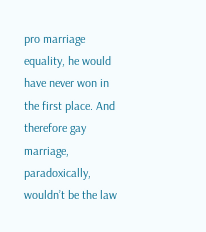pro marriage equality, he would have never won in the first place. And therefore gay marriage, paradoxically, wouldn’t be the law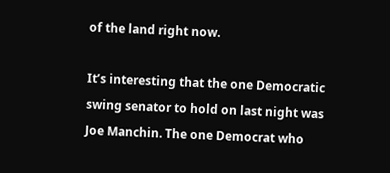of the land right now.

It’s interesting that the one Democratic swing senator to hold on last night was Joe Manchin. The one Democrat who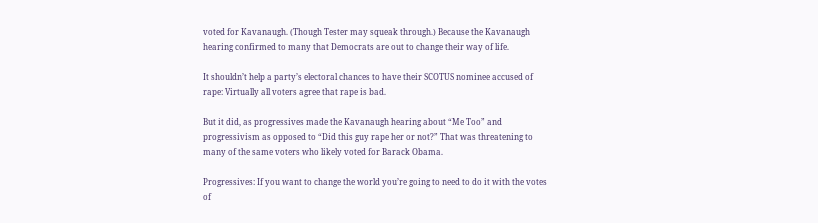voted for Kavanaugh. (Though Tester may squeak through.) Because the Kavanaugh hearing confirmed to many that Democrats are out to change their way of life.

It shouldn’t help a party’s electoral chances to have their SCOTUS nominee accused of rape: Virtually all voters agree that rape is bad.

But it did, as progressives made the Kavanaugh hearing about “Me Too” and progressivism as opposed to “Did this guy rape her or not?” That was threatening to many of the same voters who likely voted for Barack Obama.

Progressives: If you want to change the world you’re going to need to do it with the votes of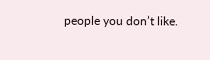people you don’t like.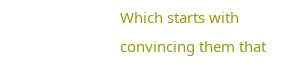Which starts with convincing them that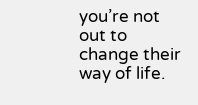you’re not out to change their way of life.